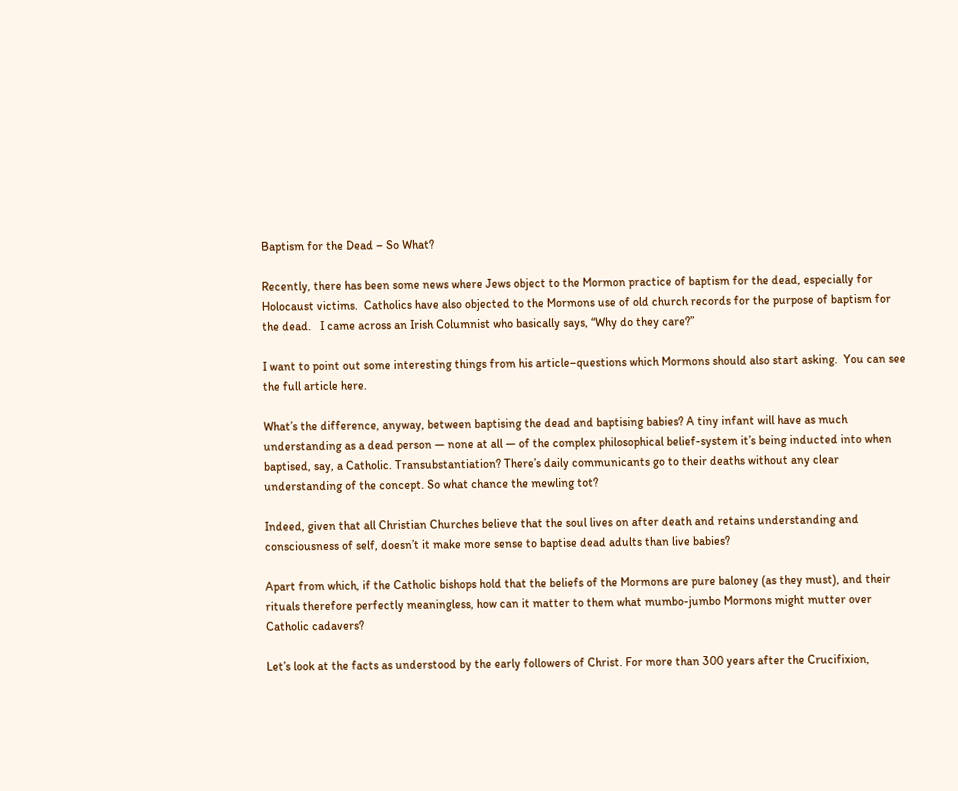Baptism for the Dead – So What?

Recently, there has been some news where Jews object to the Mormon practice of baptism for the dead, especially for Holocaust victims.  Catholics have also objected to the Mormons use of old church records for the purpose of baptism for the dead.   I came across an Irish Columnist who basically says, “Why do they care?”

I want to point out some interesting things from his article–questions which Mormons should also start asking.  You can see the full article here.

What’s the difference, anyway, between baptising the dead and baptising babies? A tiny infant will have as much understanding as a dead person — none at all — of the complex philosophical belief-system it’s being inducted into when baptised, say, a Catholic. Transubstantiation? There’s daily communicants go to their deaths without any clear understanding of the concept. So what chance the mewling tot?

Indeed, given that all Christian Churches believe that the soul lives on after death and retains understanding and consciousness of self, doesn’t it make more sense to baptise dead adults than live babies?

Apart from which, if the Catholic bishops hold that the beliefs of the Mormons are pure baloney (as they must), and their rituals therefore perfectly meaningless, how can it matter to them what mumbo-jumbo Mormons might mutter over Catholic cadavers?

Let’s look at the facts as understood by the early followers of Christ. For more than 300 years after the Crucifixion,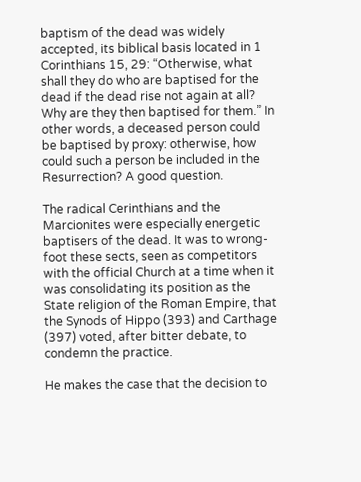baptism of the dead was widely accepted, its biblical basis located in 1 Corinthians 15, 29: “Otherwise, what shall they do who are baptised for the dead if the dead rise not again at all? Why are they then baptised for them.” In other words, a deceased person could be baptised by proxy: otherwise, how could such a person be included in the Resurrection? A good question.

The radical Cerinthians and the Marcionites were especially energetic baptisers of the dead. It was to wrong-foot these sects, seen as competitors with the official Church at a time when it was consolidating its position as the State religion of the Roman Empire, that the Synods of Hippo (393) and Carthage (397) voted, after bitter debate, to condemn the practice.

He makes the case that the decision to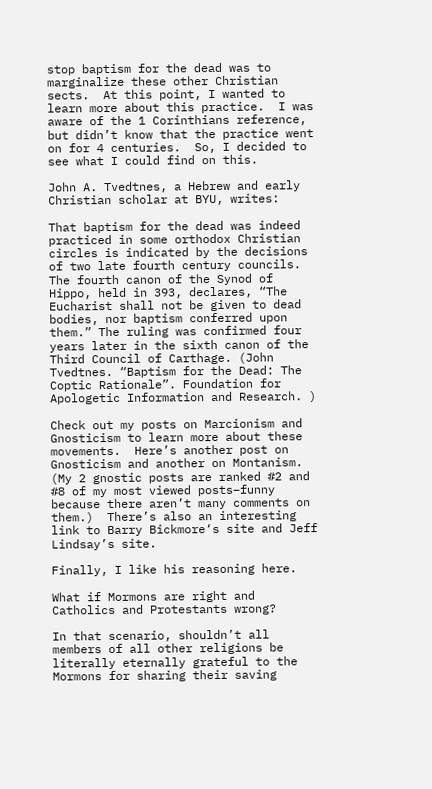stop baptism for the dead was to marginalize these other Christian sects.  At this point, I wanted to learn more about this practice.  I was aware of the 1 Corinthians reference, but didn’t know that the practice went on for 4 centuries.  So, I decided to see what I could find on this.

John A. Tvedtnes, a Hebrew and early Christian scholar at BYU, writes:

That baptism for the dead was indeed practiced in some orthodox Christian circles is indicated by the decisions of two late fourth century councils. The fourth canon of the Synod of Hippo, held in 393, declares, “The Eucharist shall not be given to dead bodies, nor baptism conferred upon them.” The ruling was confirmed four years later in the sixth canon of the Third Council of Carthage. (John Tvedtnes. “Baptism for the Dead: The Coptic Rationale”. Foundation for Apologetic Information and Research. )

Check out my posts on Marcionism and Gnosticism to learn more about these movements.  Here’s another post on Gnosticism and another on Montanism.  (My 2 gnostic posts are ranked #2 and #8 of my most viewed posts–funny because there aren’t many comments on them.)  There’s also an interesting link to Barry Bickmore‘s site and Jeff Lindsay’s site.

Finally, I like his reasoning here.

What if Mormons are right and Catholics and Protestants wrong?

In that scenario, shouldn’t all members of all other religions be literally eternally grateful to the Mormons for sharing their saving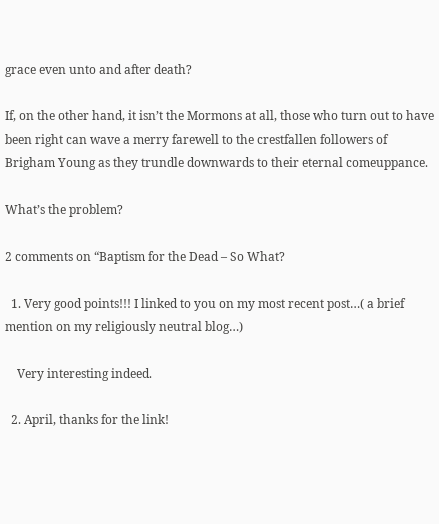grace even unto and after death?

If, on the other hand, it isn’t the Mormons at all, those who turn out to have been right can wave a merry farewell to the crestfallen followers of Brigham Young as they trundle downwards to their eternal comeuppance.

What’s the problem?

2 comments on “Baptism for the Dead – So What?

  1. Very good points!!! I linked to you on my most recent post…( a brief mention on my religiously neutral blog…)

    Very interesting indeed.

  2. April, thanks for the link!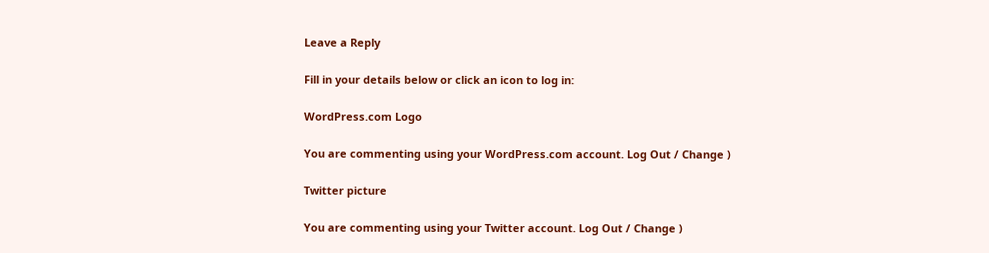Leave a Reply

Fill in your details below or click an icon to log in:

WordPress.com Logo

You are commenting using your WordPress.com account. Log Out / Change )

Twitter picture

You are commenting using your Twitter account. Log Out / Change )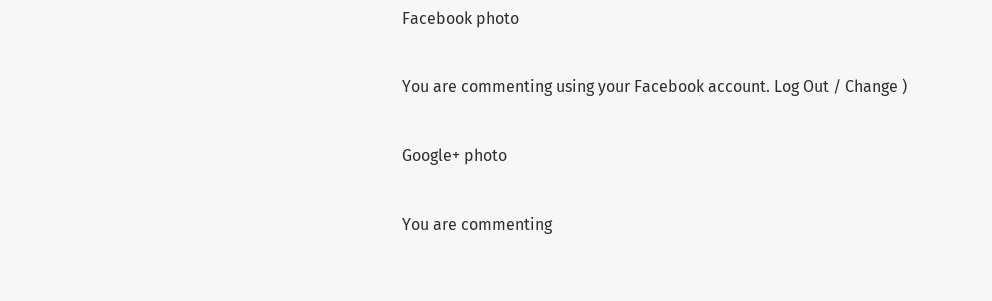Facebook photo

You are commenting using your Facebook account. Log Out / Change )

Google+ photo

You are commenting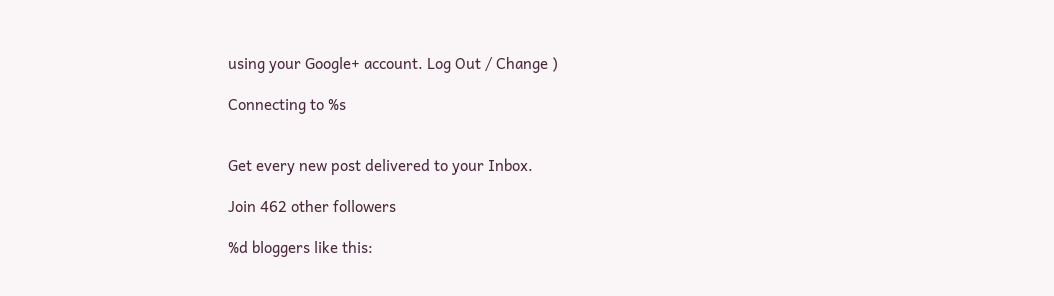using your Google+ account. Log Out / Change )

Connecting to %s


Get every new post delivered to your Inbox.

Join 462 other followers

%d bloggers like this: